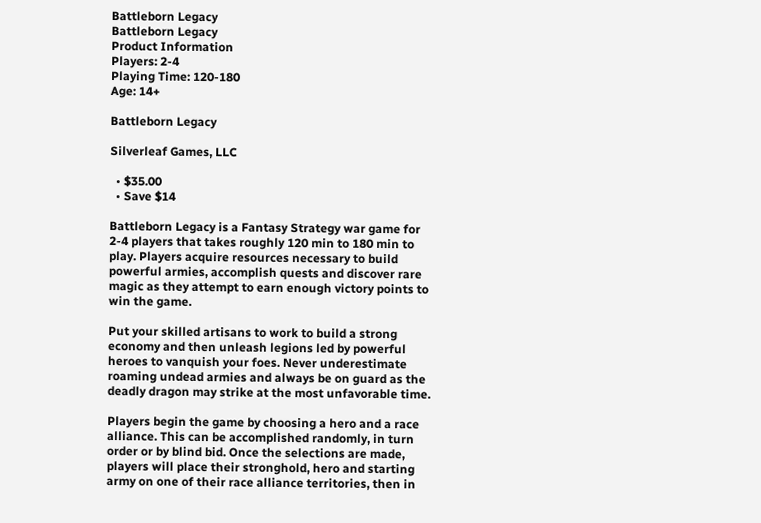Battleborn Legacy
Battleborn Legacy
Product Information
Players: 2-4
Playing Time: 120-180
Age: 14+

Battleborn Legacy

Silverleaf Games, LLC

  • $35.00
  • Save $14

Battleborn Legacy is a Fantasy Strategy war game for 2-4 players that takes roughly 120 min to 180 min to play. Players acquire resources necessary to build powerful armies, accomplish quests and discover rare magic as they attempt to earn enough victory points to win the game.

Put your skilled artisans to work to build a strong economy and then unleash legions led by powerful heroes to vanquish your foes. Never underestimate roaming undead armies and always be on guard as the deadly dragon may strike at the most unfavorable time.

Players begin the game by choosing a hero and a race alliance. This can be accomplished randomly, in turn order or by blind bid. Once the selections are made, players will place their stronghold, hero and starting army on one of their race alliance territories, then in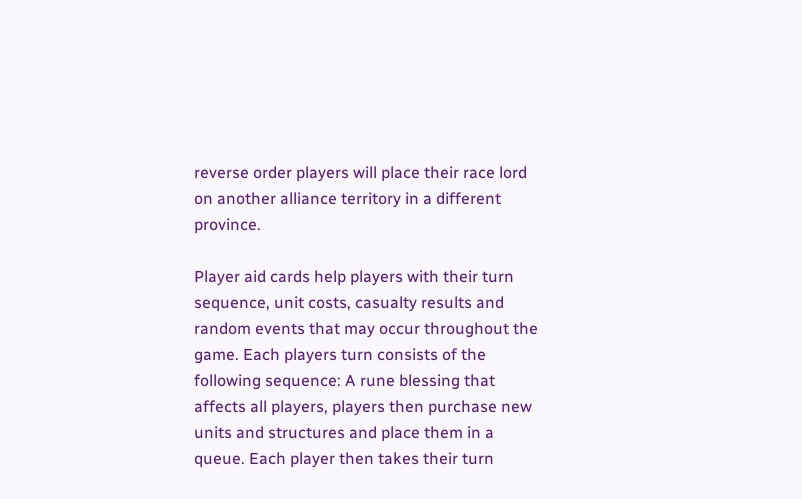reverse order players will place their race lord on another alliance territory in a different province.

Player aid cards help players with their turn sequence, unit costs, casualty results and random events that may occur throughout the game. Each players turn consists of the following sequence: A rune blessing that affects all players, players then purchase new units and structures and place them in a queue. Each player then takes their turn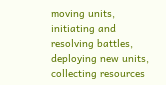moving units, initiating and resolving battles, deploying new units, collecting resources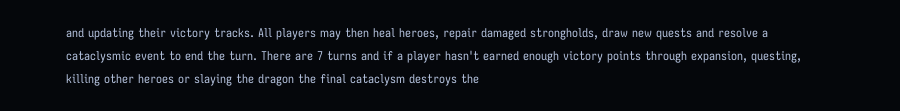and updating their victory tracks. All players may then heal heroes, repair damaged strongholds, draw new quests and resolve a cataclysmic event to end the turn. There are 7 turns and if a player hasn't earned enough victory points through expansion, questing, killing other heroes or slaying the dragon the final cataclysm destroys the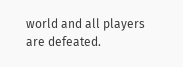world and all players are defeated.